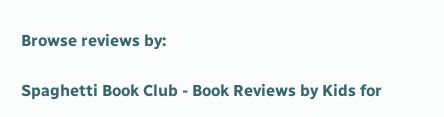Browse reviews by:

Spaghetti Book Club - Book Reviews by Kids for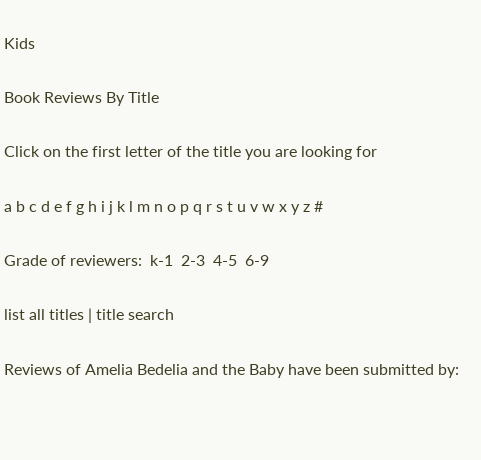Kids

Book Reviews By Title

Click on the first letter of the title you are looking for

a b c d e f g h i j k l m n o p q r s t u v w x y z #

Grade of reviewers:  k-1  2-3  4-5  6-9

list all titles | title search

Reviews of Amelia Bedelia and the Baby have been submitted by: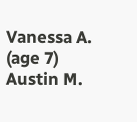Vanessa A. (age 7)
Austin M.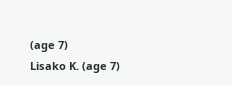(age 7)
Lisako K. (age 7)